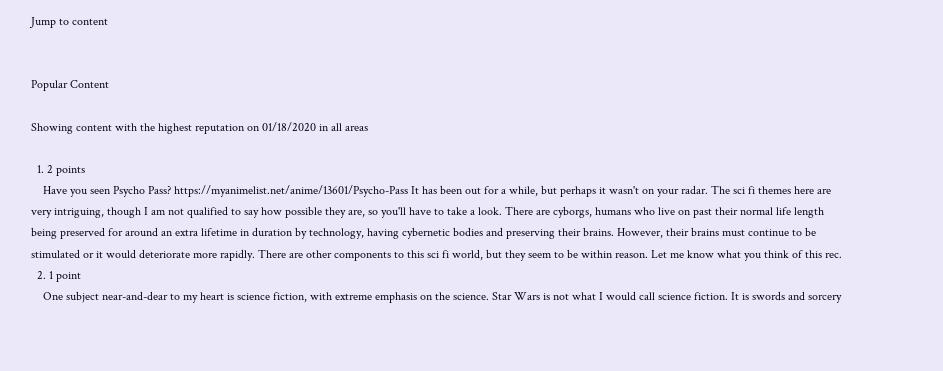Jump to content


Popular Content

Showing content with the highest reputation on 01/18/2020 in all areas

  1. 2 points
    Have you seen Psycho Pass? https://myanimelist.net/anime/13601/Psycho-Pass It has been out for a while, but perhaps it wasn't on your radar. The sci fi themes here are very intriguing, though I am not qualified to say how possible they are, so you'll have to take a look. There are cyborgs, humans who live on past their normal life length being preserved for around an extra lifetime in duration by technology, having cybernetic bodies and preserving their brains. However, their brains must continue to be stimulated or it would deteriorate more rapidly. There are other components to this sci fi world, but they seem to be within reason. Let me know what you think of this rec.
  2. 1 point
    One subject near-and-dear to my heart is science fiction, with extreme emphasis on the science. Star Wars is not what I would call science fiction. It is swords and sorcery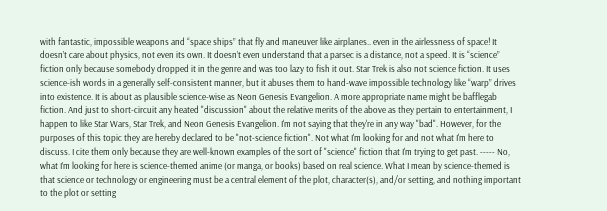with fantastic, impossible weapons and “space ships” that fly and maneuver like airplanes.. even in the airlessness of space! It doesn’t care about physics, not even its own. It doesn’t even understand that a parsec is a distance, not a speed. It is “science” fiction only because somebody dropped it in the genre and was too lazy to fish it out. Star Trek is also not science fiction. It uses science-ish words in a generally self-consistent manner, but it abuses them to hand-wave impossible technology like “warp” drives into existence. It is about as plausible science-wise as Neon Genesis Evangelion. A more appropriate name might be bafflegab fiction. And just to short-circuit any heated "discussion" about the relative merits of the above as they pertain to entertainment, I happen to like Star Wars, Star Trek, and Neon Genesis Evangelion. I'm not saying that they're in any way "bad". However, for the purposes of this topic they are hereby declared to be "not-science fiction". Not what I'm looking for and not what I'm here to discuss. I cite them only because they are well-known examples of the sort of "science" fiction that I'm trying to get past. ----- No, what I’m looking for here is science-themed anime (or manga, or books) based on real science. What I mean by science-themed is that science or technology or engineering must be a central element of the plot, character(s), and/or setting, and nothing important to the plot or setting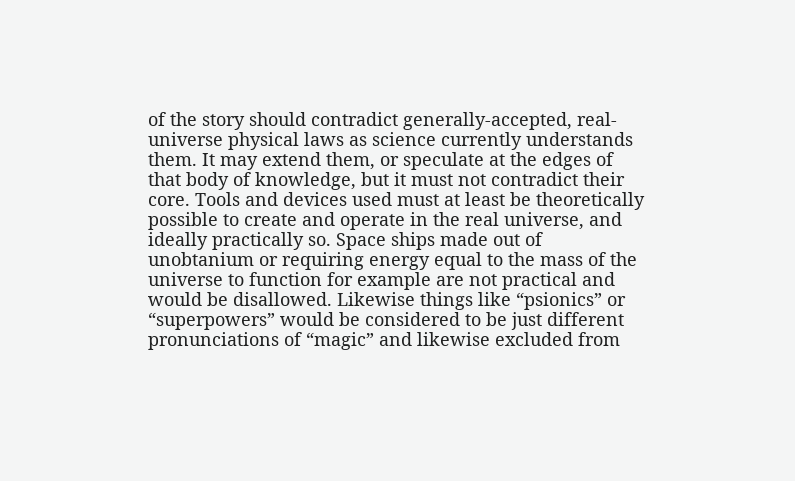of the story should contradict generally-accepted, real-universe physical laws as science currently understands them. It may extend them, or speculate at the edges of that body of knowledge, but it must not contradict their core. Tools and devices used must at least be theoretically possible to create and operate in the real universe, and ideally practically so. Space ships made out of unobtanium or requiring energy equal to the mass of the universe to function for example are not practical and would be disallowed. Likewise things like “psionics” or “superpowers” would be considered to be just different pronunciations of “magic” and likewise excluded from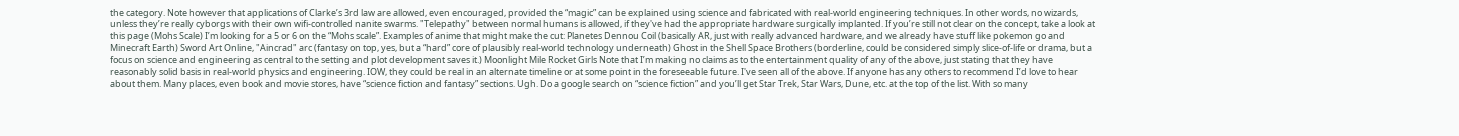the category. Note however that applications of Clarke’s 3rd law are allowed, even encouraged, provided the “magic” can be explained using science and fabricated with real-world engineering techniques. In other words, no wizards, unless they’re really cyborgs with their own wifi-controlled nanite swarms. "Telepathy" between normal humans is allowed, if they've had the appropriate hardware surgically implanted. If you’re still not clear on the concept, take a look at this page (Mohs Scale) I’m looking for a 5 or 6 on the “Mohs scale”. Examples of anime that might make the cut: Planetes Dennou Coil (basically AR, just with really advanced hardware, and we already have stuff like pokemon go and Minecraft Earth) Sword Art Online, "Aincrad" arc (fantasy on top, yes, but a “hard” core of plausibly real-world technology underneath) Ghost in the Shell Space Brothers (borderline, could be considered simply slice-of-life or drama, but a focus on science and engineering as central to the setting and plot development saves it.) Moonlight Mile Rocket Girls Note that I’m making no claims as to the entertainment quality of any of the above, just stating that they have reasonably solid basis in real-world physics and engineering. IOW, they could be real in an alternate timeline or at some point in the foreseeable future. I've seen all of the above. If anyone has any others to recommend I’d love to hear about them. Many places, even book and movie stores, have “science fiction and fantasy” sections. Ugh. Do a google search on “science fiction” and you’ll get Star Trek, Star Wars, Dune, etc. at the top of the list. With so many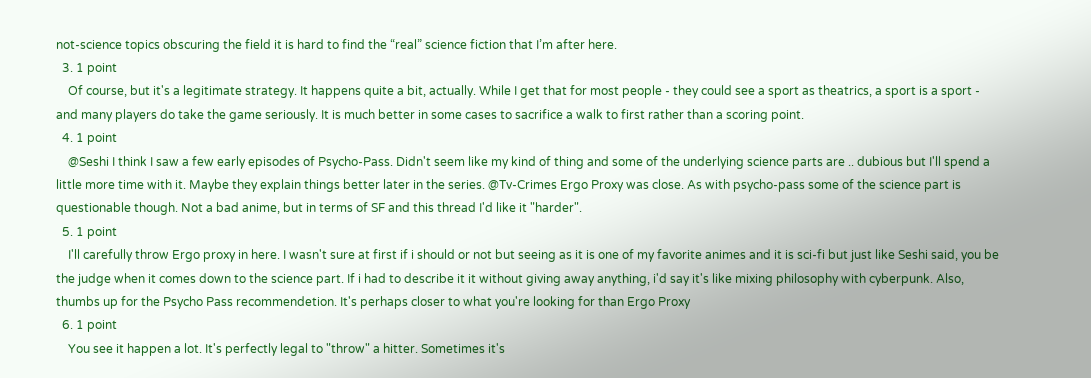not-science topics obscuring the field it is hard to find the “real” science fiction that I’m after here.
  3. 1 point
    Of course, but it's a legitimate strategy. It happens quite a bit, actually. While I get that for most people - they could see a sport as theatrics, a sport is a sport - and many players do take the game seriously. It is much better in some cases to sacrifice a walk to first rather than a scoring point.
  4. 1 point
    @Seshi I think I saw a few early episodes of Psycho-Pass. Didn't seem like my kind of thing and some of the underlying science parts are .. dubious but I'll spend a little more time with it. Maybe they explain things better later in the series. @Tv-Crimes Ergo Proxy was close. As with psycho-pass some of the science part is questionable though. Not a bad anime, but in terms of SF and this thread I'd like it "harder".
  5. 1 point
    I'll carefully throw Ergo proxy in here. I wasn't sure at first if i should or not but seeing as it is one of my favorite animes and it is sci-fi but just like Seshi said, you be the judge when it comes down to the science part. If i had to describe it it without giving away anything, i'd say it's like mixing philosophy with cyberpunk. Also, thumbs up for the Psycho Pass recommendetion. It's perhaps closer to what you're looking for than Ergo Proxy
  6. 1 point
    You see it happen a lot. It's perfectly legal to "throw" a hitter. Sometimes it's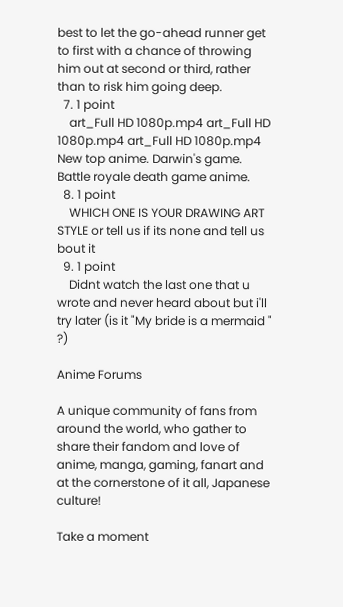best to let the go-ahead runner get to first with a chance of throwing him out at second or third, rather than to risk him going deep.
  7. 1 point
    art_Full HD 1080p.mp4 art_Full HD 1080p.mp4 art_Full HD 1080p.mp4 New top anime. Darwin's game. Battle royale death game anime.
  8. 1 point
    WHICH ONE IS YOUR DRAWING ART STYLE or tell us if its none and tell us bout it
  9. 1 point
    Didnt watch the last one that u wrote and never heard about but i'll try later (is it "My bride is a mermaid " ?)

Anime Forums

A unique community of fans from around the world, who gather to share their fandom and love of anime, manga, gaming, fanart and at the cornerstone of it all, Japanese culture!

Take a moment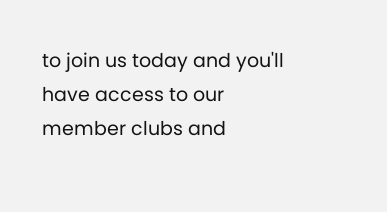to join us today and you'll have access to our member clubs and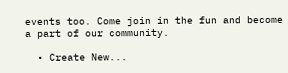events too. Come join in the fun and become a part of our community.

  • Create New...